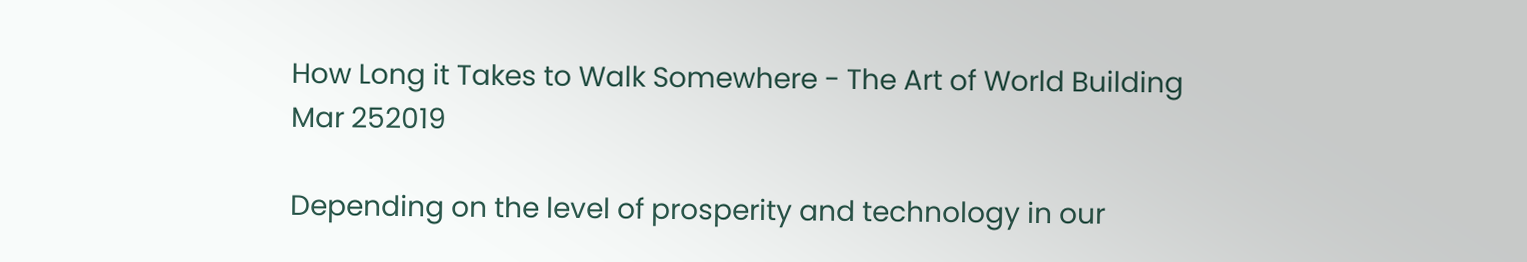How Long it Takes to Walk Somewhere - The Art of World Building
Mar 252019

Depending on the level of prosperity and technology in our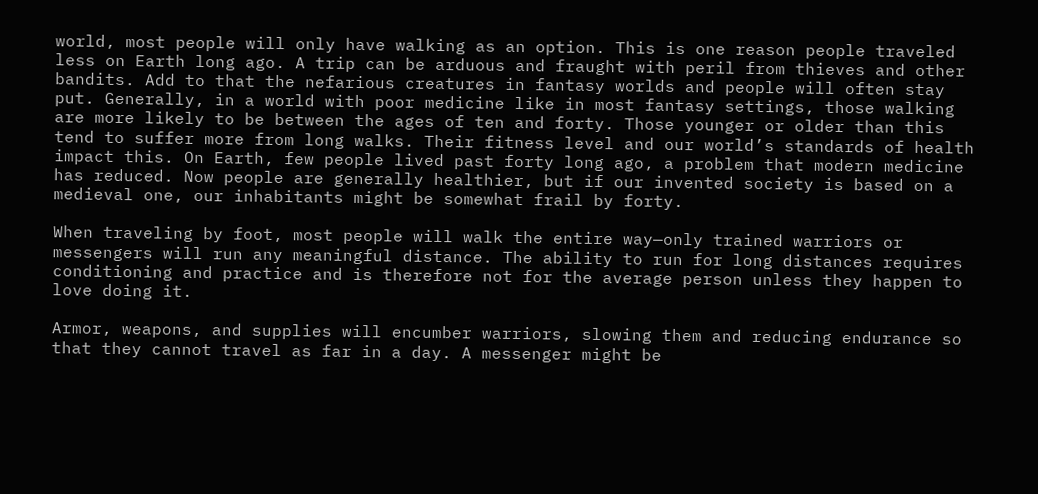world, most people will only have walking as an option. This is one reason people traveled less on Earth long ago. A trip can be arduous and fraught with peril from thieves and other bandits. Add to that the nefarious creatures in fantasy worlds and people will often stay put. Generally, in a world with poor medicine like in most fantasy settings, those walking are more likely to be between the ages of ten and forty. Those younger or older than this tend to suffer more from long walks. Their fitness level and our world’s standards of health impact this. On Earth, few people lived past forty long ago, a problem that modern medicine has reduced. Now people are generally healthier, but if our invented society is based on a medieval one, our inhabitants might be somewhat frail by forty.

When traveling by foot, most people will walk the entire way—only trained warriors or messengers will run any meaningful distance. The ability to run for long distances requires conditioning and practice and is therefore not for the average person unless they happen to love doing it.

Armor, weapons, and supplies will encumber warriors, slowing them and reducing endurance so that they cannot travel as far in a day. A messenger might be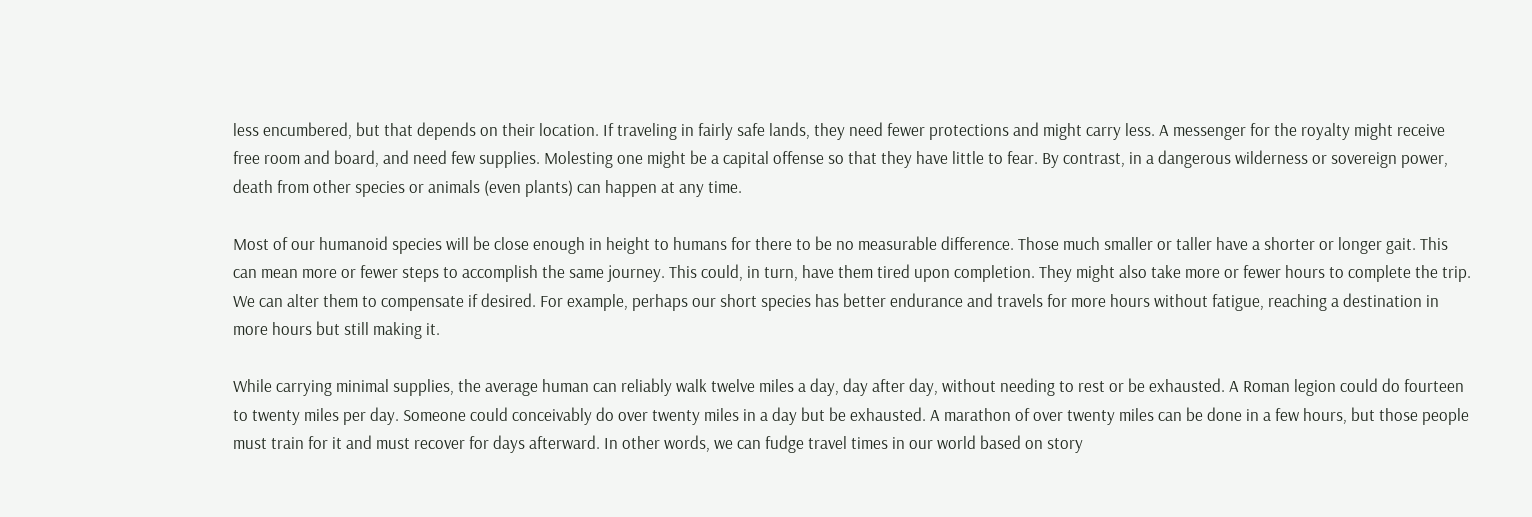less encumbered, but that depends on their location. If traveling in fairly safe lands, they need fewer protections and might carry less. A messenger for the royalty might receive free room and board, and need few supplies. Molesting one might be a capital offense so that they have little to fear. By contrast, in a dangerous wilderness or sovereign power, death from other species or animals (even plants) can happen at any time.

Most of our humanoid species will be close enough in height to humans for there to be no measurable difference. Those much smaller or taller have a shorter or longer gait. This can mean more or fewer steps to accomplish the same journey. This could, in turn, have them tired upon completion. They might also take more or fewer hours to complete the trip. We can alter them to compensate if desired. For example, perhaps our short species has better endurance and travels for more hours without fatigue, reaching a destination in more hours but still making it.

While carrying minimal supplies, the average human can reliably walk twelve miles a day, day after day, without needing to rest or be exhausted. A Roman legion could do fourteen to twenty miles per day. Someone could conceivably do over twenty miles in a day but be exhausted. A marathon of over twenty miles can be done in a few hours, but those people must train for it and must recover for days afterward. In other words, we can fudge travel times in our world based on story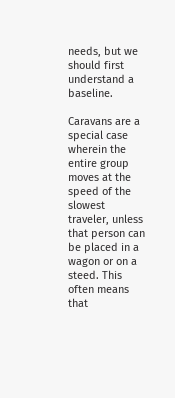needs, but we should first understand a baseline.

Caravans are a special case wherein the entire group moves at the speed of the slowest traveler, unless that person can be placed in a wagon or on a steed. This often means that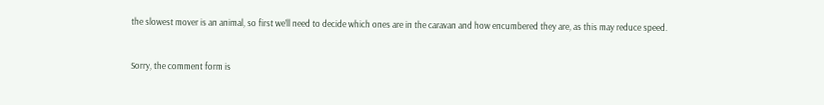the slowest mover is an animal, so first we’ll need to decide which ones are in the caravan and how encumbered they are, as this may reduce speed.


Sorry, the comment form is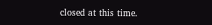closed at this time.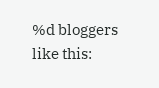%d bloggers like this: